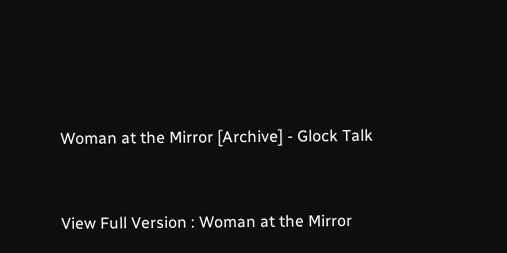Woman at the Mirror [Archive] - Glock Talk


View Full Version : Woman at the Mirror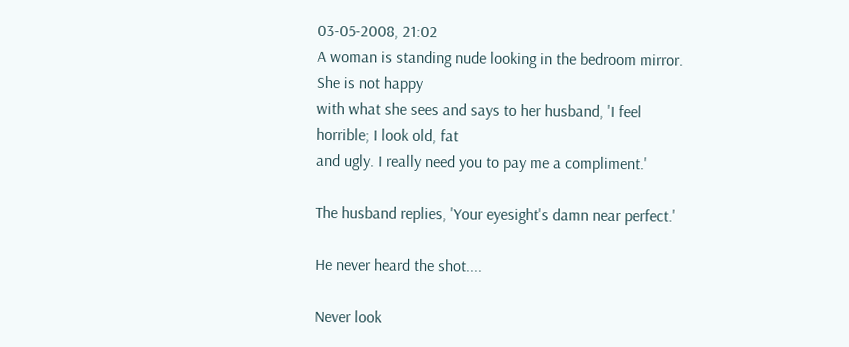03-05-2008, 21:02
A woman is standing nude looking in the bedroom mirror. She is not happy
with what she sees and says to her husband, 'I feel horrible; I look old, fat
and ugly. I really need you to pay me a compliment.'

The husband replies, 'Your eyesight's damn near perfect.'

He never heard the shot....

Never look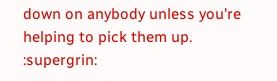down on anybody unless you're helping to pick them up. :supergrin: